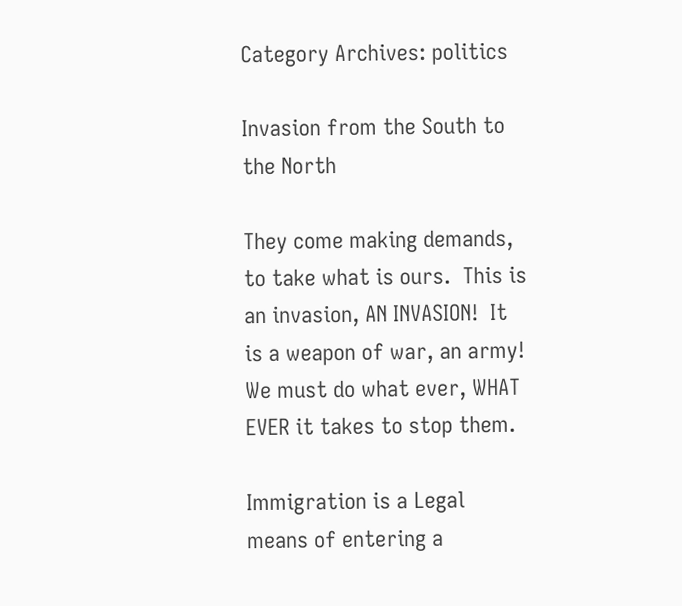Category Archives: politics

Invasion from the South to the North

They come making demands, to take what is ours.  This is an invasion, AN INVASION!  It is a weapon of war, an army!   We must do what ever, WHAT EVER it takes to stop them.

Immigration is a Legal means of entering a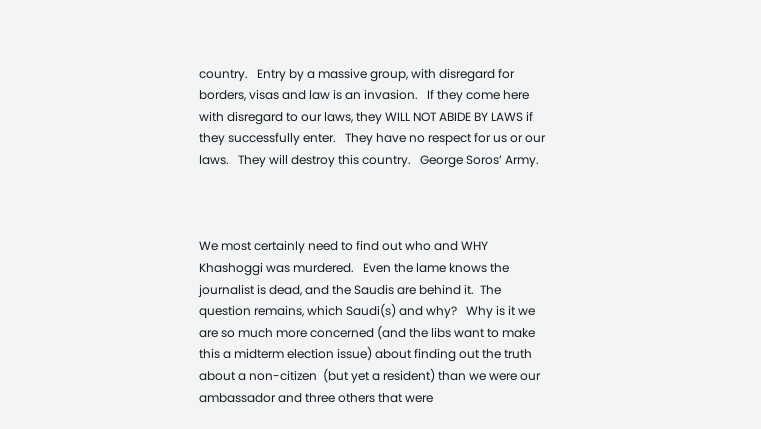country.   Entry by a massive group, with disregard for borders, visas and law is an invasion.   If they come here with disregard to our laws, they WILL NOT ABIDE BY LAWS if they successfully enter.   They have no respect for us or our laws.   They will destroy this country.   George Soros’ Army.



We most certainly need to find out who and WHY Khashoggi was murdered.   Even the lame knows the journalist is dead, and the Saudis are behind it.  The question remains, which Saudi(s) and why?   Why is it we are so much more concerned (and the libs want to make this a midterm election issue) about finding out the truth about a non-citizen  (but yet a resident) than we were our ambassador and three others that were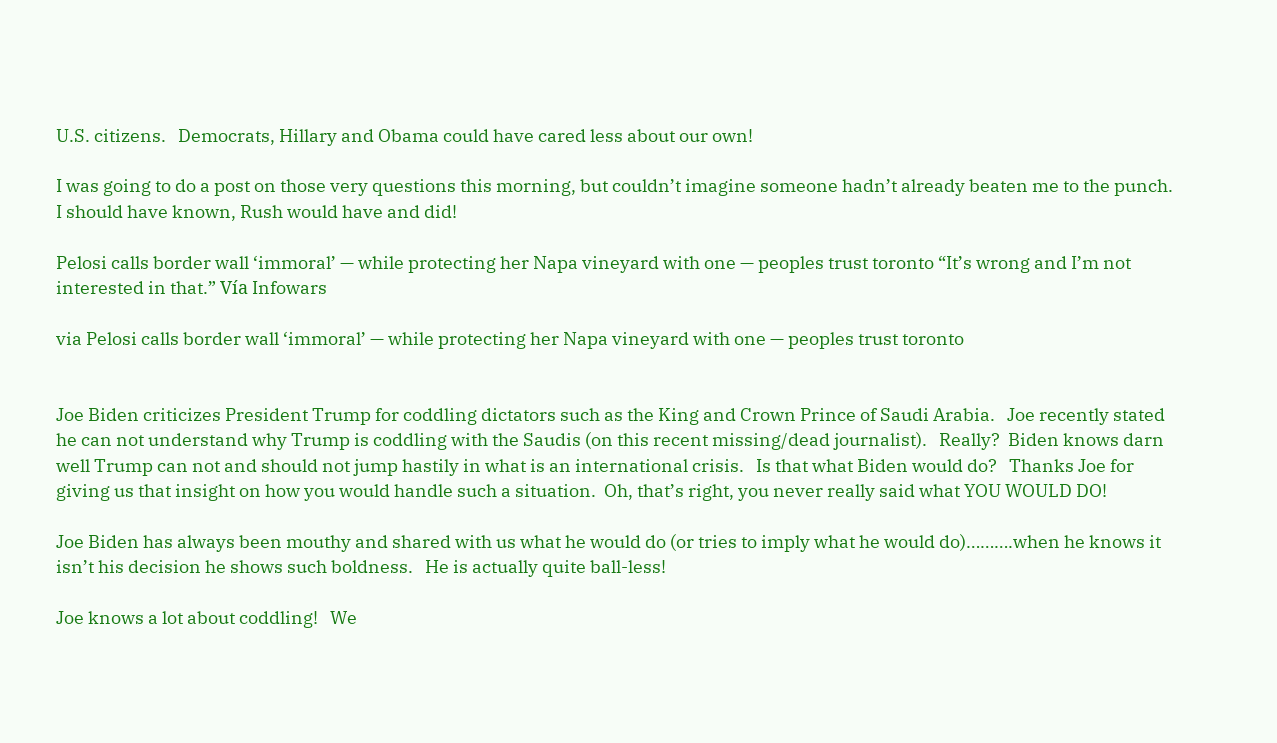U.S. citizens.   Democrats, Hillary and Obama could have cared less about our own!

I was going to do a post on those very questions this morning, but couldn’t imagine someone hadn’t already beaten me to the punch.   I should have known, Rush would have and did!

Pelosi calls border wall ‘immoral’ — while protecting her Napa vineyard with one — peoples trust toronto “It’s wrong and I’m not interested in that.” Vía Infowars

via Pelosi calls border wall ‘immoral’ — while protecting her Napa vineyard with one — peoples trust toronto


Joe Biden criticizes President Trump for coddling dictators such as the King and Crown Prince of Saudi Arabia.   Joe recently stated he can not understand why Trump is coddling with the Saudis (on this recent missing/dead journalist).   Really?  Biden knows darn well Trump can not and should not jump hastily in what is an international crisis.   Is that what Biden would do?   Thanks Joe for giving us that insight on how you would handle such a situation.  Oh, that’s right, you never really said what YOU WOULD DO!

Joe Biden has always been mouthy and shared with us what he would do (or tries to imply what he would do)……….when he knows it isn’t his decision he shows such boldness.   He is actually quite ball-less!

Joe knows a lot about coddling!   We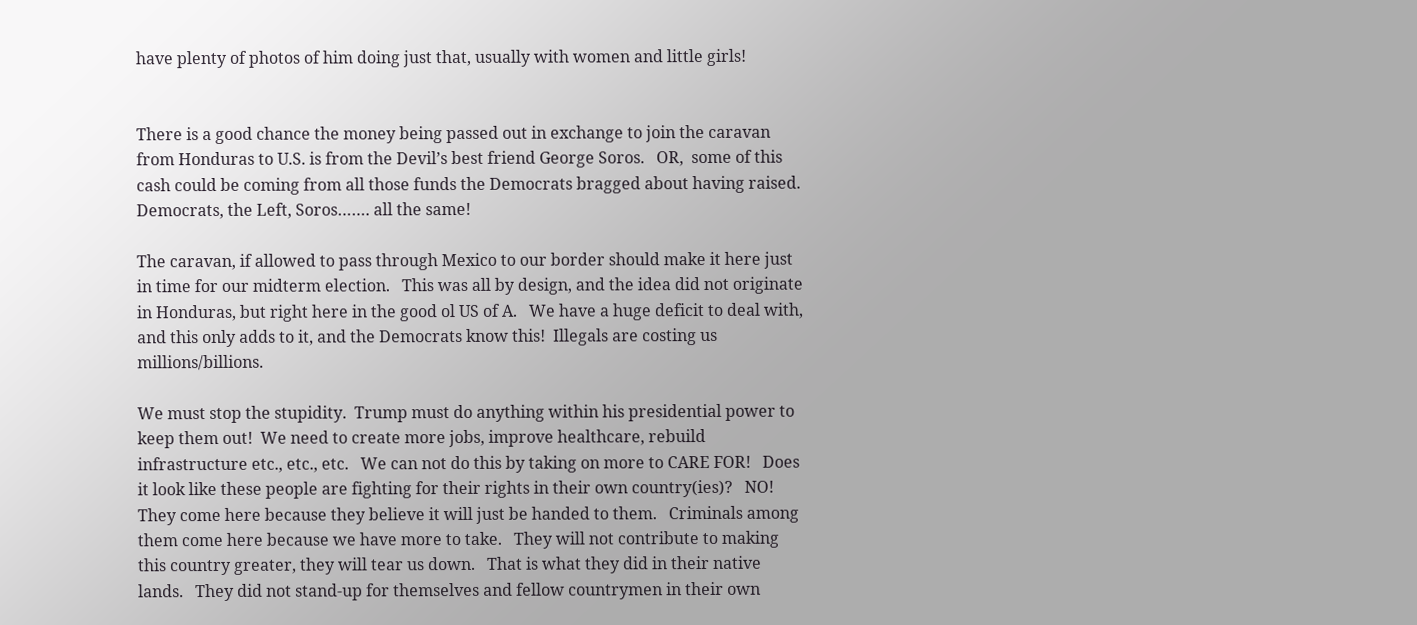have plenty of photos of him doing just that, usually with women and little girls!


There is a good chance the money being passed out in exchange to join the caravan from Honduras to U.S. is from the Devil’s best friend George Soros.   OR,  some of this cash could be coming from all those funds the Democrats bragged about having raised.  Democrats, the Left, Soros……. all the same!

The caravan, if allowed to pass through Mexico to our border should make it here just in time for our midterm election.   This was all by design, and the idea did not originate in Honduras, but right here in the good ol US of A.   We have a huge deficit to deal with, and this only adds to it, and the Democrats know this!  Illegals are costing us millions/billions.

We must stop the stupidity.  Trump must do anything within his presidential power to keep them out!  We need to create more jobs, improve healthcare, rebuild infrastructure etc., etc., etc.   We can not do this by taking on more to CARE FOR!   Does it look like these people are fighting for their rights in their own country(ies)?   NO!   They come here because they believe it will just be handed to them.   Criminals among them come here because we have more to take.   They will not contribute to making this country greater, they will tear us down.   That is what they did in their native lands.   They did not stand-up for themselves and fellow countrymen in their own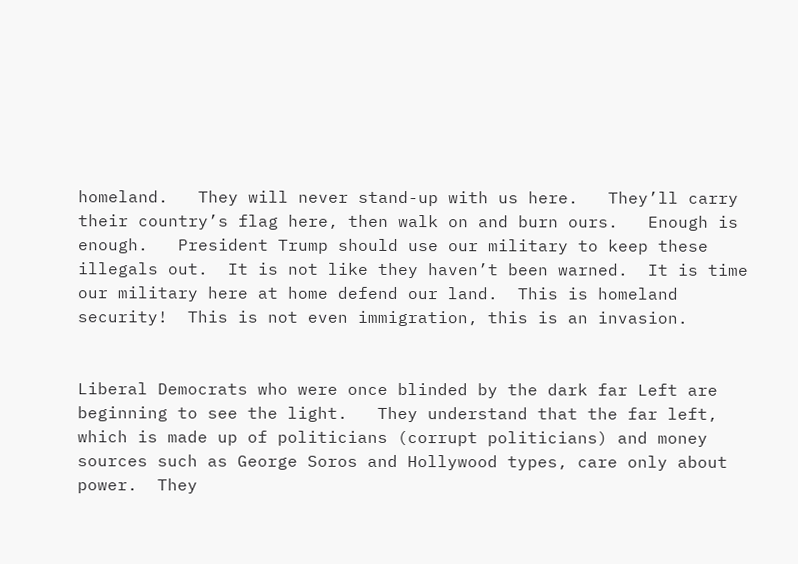homeland.   They will never stand-up with us here.   They’ll carry their country’s flag here, then walk on and burn ours.   Enough is enough.   President Trump should use our military to keep these illegals out.  It is not like they haven’t been warned.  It is time our military here at home defend our land.  This is homeland security!  This is not even immigration, this is an invasion.


Liberal Democrats who were once blinded by the dark far Left are beginning to see the light.   They understand that the far left, which is made up of politicians (corrupt politicians) and money sources such as George Soros and Hollywood types, care only about power.  They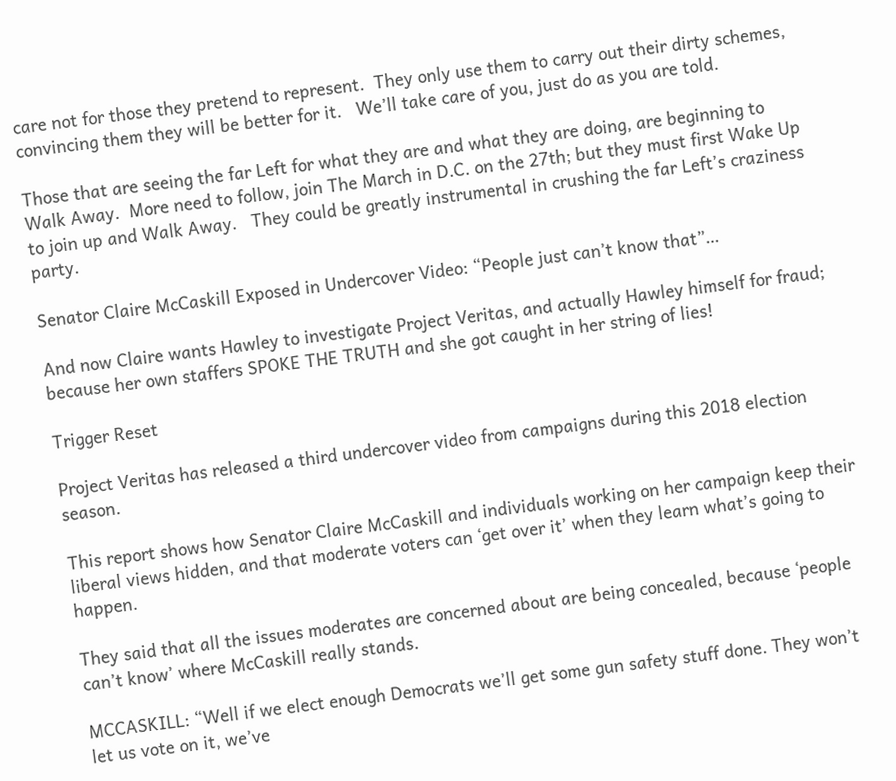care not for those they pretend to represent.  They only use them to carry out their dirty schemes, convincing them they will be better for it.   We’ll take care of you, just do as you are told.

Those that are seeing the far Left for what they are and what they are doing, are beginning to Walk Away.  More need to follow, join The March in D.C. on the 27th; but they must first Wake Up to join up and Walk Away.   They could be greatly instrumental in crushing the far Left’s craziness party.

Senator Claire McCaskill Exposed in Undercover Video: “People just can’t know that”…

And now Claire wants Hawley to investigate Project Veritas, and actually Hawley himself for fraud; because her own staffers SPOKE THE TRUTH and she got caught in her string of lies!

Trigger Reset

Project Veritas has released a third undercover video from campaigns during this 2018 election season.

This report shows how Senator Claire McCaskill and individuals working on her campaign keep their liberal views hidden, and that moderate voters can ‘get over it’ when they learn what’s going to happen.

They said that all the issues moderates are concerned about are being concealed, because ‘people can’t know’ where McCaskill really stands.

MCCASKILL: “Well if we elect enough Democrats we’ll get some gun safety stuff done. They won’t let us vote on it, we’ve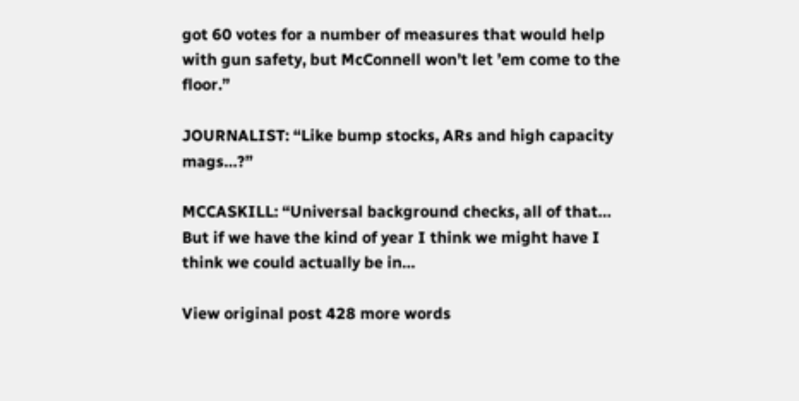got 60 votes for a number of measures that would help with gun safety, but McConnell won’t let ’em come to the floor.”

JOURNALIST: “Like bump stocks, ARs and high capacity mags…?”

MCCASKILL: “Universal background checks, all of that… But if we have the kind of year I think we might have I think we could actually be in…

View original post 428 more words